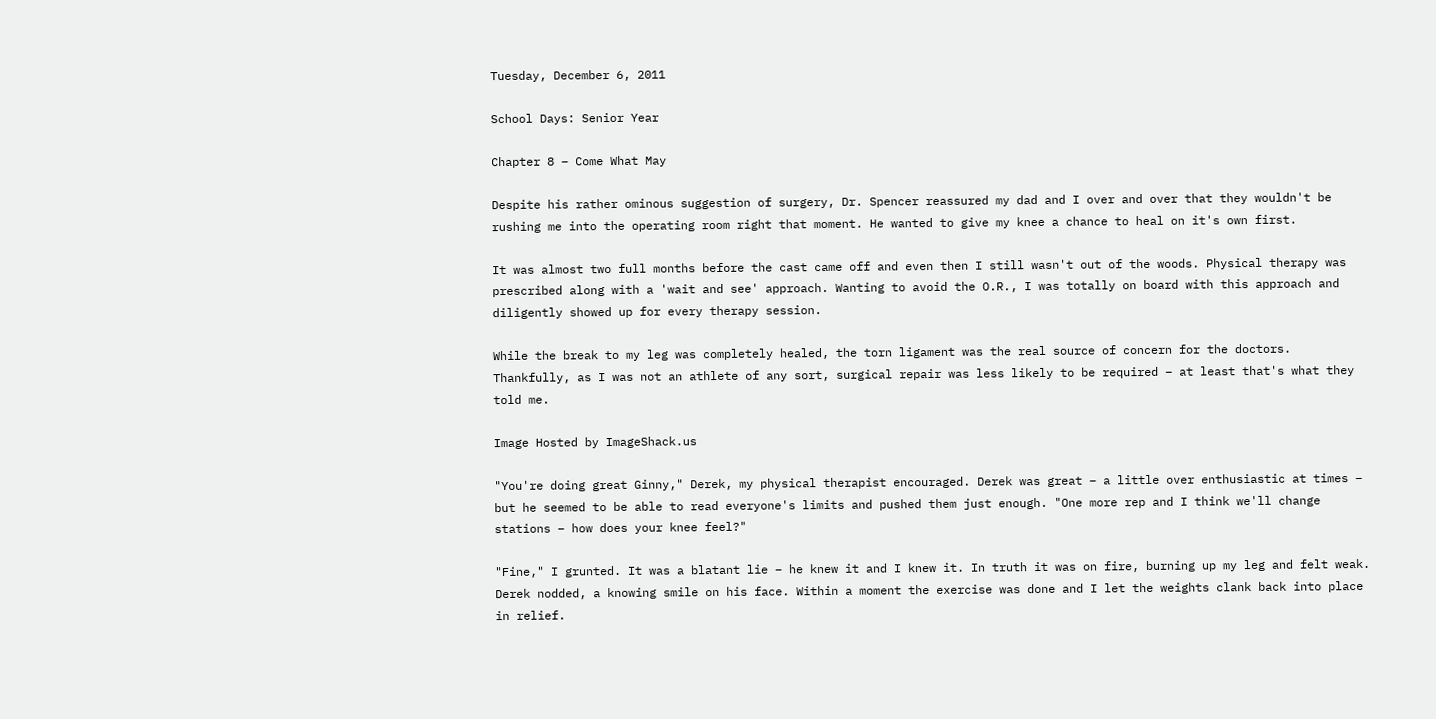Tuesday, December 6, 2011

School Days: Senior Year

Chapter 8 – Come What May

Despite his rather ominous suggestion of surgery, Dr. Spencer reassured my dad and I over and over that they wouldn't be rushing me into the operating room right that moment. He wanted to give my knee a chance to heal on it's own first.

It was almost two full months before the cast came off and even then I still wasn't out of the woods. Physical therapy was prescribed along with a 'wait and see' approach. Wanting to avoid the O.R., I was totally on board with this approach and diligently showed up for every therapy session.

While the break to my leg was completely healed, the torn ligament was the real source of concern for the doctors. Thankfully, as I was not an athlete of any sort, surgical repair was less likely to be required – at least that's what they told me.

Image Hosted by ImageShack.us

"You're doing great Ginny," Derek, my physical therapist encouraged. Derek was great – a little over enthusiastic at times – but he seemed to be able to read everyone's limits and pushed them just enough. "One more rep and I think we'll change stations – how does your knee feel?"

"Fine," I grunted. It was a blatant lie – he knew it and I knew it. In truth it was on fire, burning up my leg and felt weak. Derek nodded, a knowing smile on his face. Within a moment the exercise was done and I let the weights clank back into place in relief.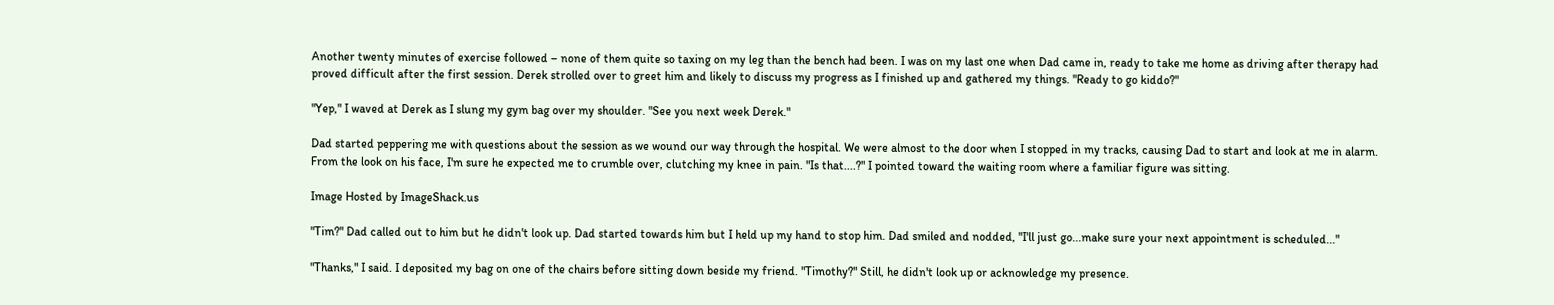Another twenty minutes of exercise followed – none of them quite so taxing on my leg than the bench had been. I was on my last one when Dad came in, ready to take me home as driving after therapy had proved difficult after the first session. Derek strolled over to greet him and likely to discuss my progress as I finished up and gathered my things. "Ready to go kiddo?"

"Yep," I waved at Derek as I slung my gym bag over my shoulder. "See you next week Derek."

Dad started peppering me with questions about the session as we wound our way through the hospital. We were almost to the door when I stopped in my tracks, causing Dad to start and look at me in alarm. From the look on his face, I'm sure he expected me to crumble over, clutching my knee in pain. "Is that....?" I pointed toward the waiting room where a familiar figure was sitting.

Image Hosted by ImageShack.us

"Tim?" Dad called out to him but he didn't look up. Dad started towards him but I held up my hand to stop him. Dad smiled and nodded, "I'll just go...make sure your next appointment is scheduled..."

"Thanks," I said. I deposited my bag on one of the chairs before sitting down beside my friend. "Timothy?" Still, he didn't look up or acknowledge my presence.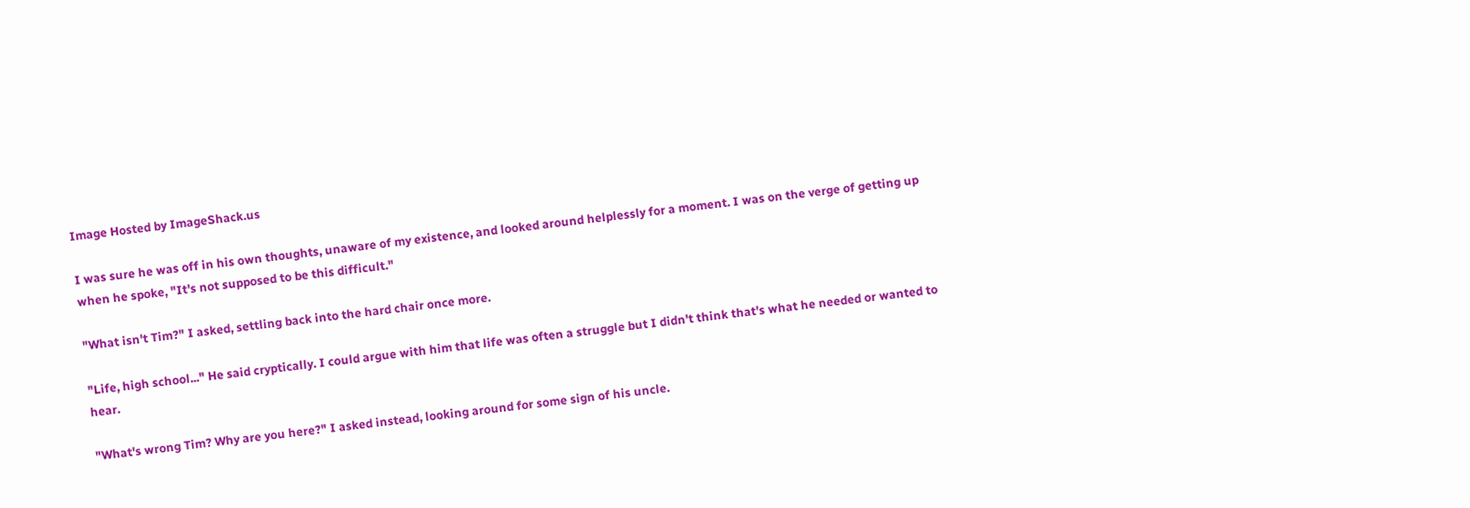Image Hosted by ImageShack.us

I was sure he was off in his own thoughts, unaware of my existence, and looked around helplessly for a moment. I was on the verge of getting up when he spoke, "It's not supposed to be this difficult."

"What isn't Tim?" I asked, settling back into the hard chair once more.

"Life, high school..." He said cryptically. I could argue with him that life was often a struggle but I didn't think that's what he needed or wanted to hear.

"What's wrong Tim? Why are you here?" I asked instead, looking around for some sign of his uncle.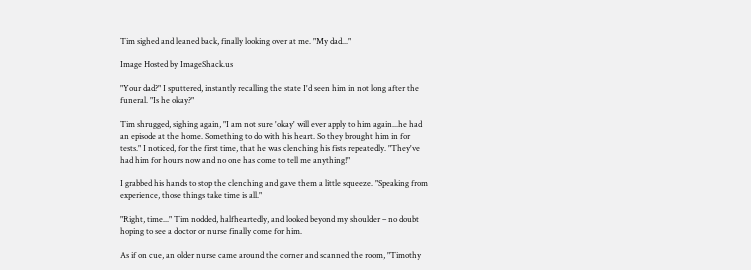Tim sighed and leaned back, finally looking over at me. "My dad..."

Image Hosted by ImageShack.us

"Your dad?" I sputtered, instantly recalling the state I'd seen him in not long after the funeral. "Is he okay?"

Tim shrugged, sighing again, "I am not sure 'okay' will ever apply to him again...he had an episode at the home. Something to do with his heart. So they brought him in for tests." I noticed, for the first time, that he was clenching his fists repeatedly. "They've had him for hours now and no one has come to tell me anything!"

I grabbed his hands to stop the clenching and gave them a little squeeze. "Speaking from experience, those things take time is all."

"Right, time..." Tim nodded, halfheartedly, and looked beyond my shoulder – no doubt hoping to see a doctor or nurse finally come for him.

As if on cue, an older nurse came around the corner and scanned the room, "Timothy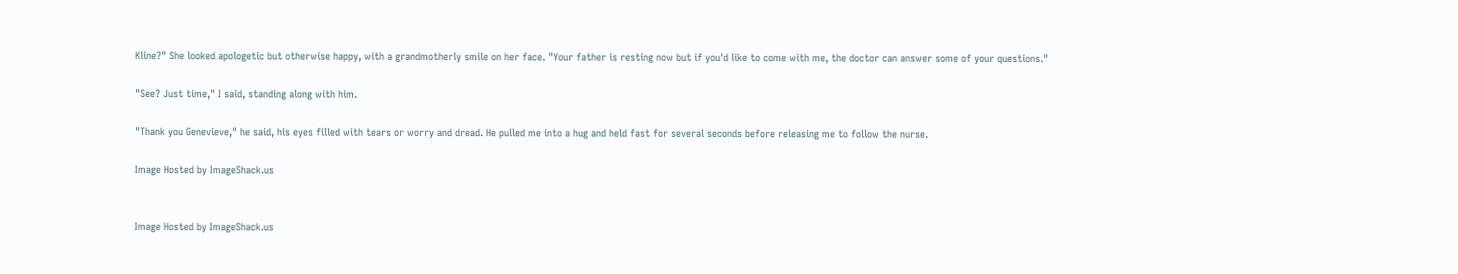Kline?" She looked apologetic but otherwise happy, with a grandmotherly smile on her face. "Your father is resting now but if you'd like to come with me, the doctor can answer some of your questions."

"See? Just time," I said, standing along with him.

"Thank you Genevieve," he said, his eyes filled with tears or worry and dread. He pulled me into a hug and held fast for several seconds before releasing me to follow the nurse.

Image Hosted by ImageShack.us


Image Hosted by ImageShack.us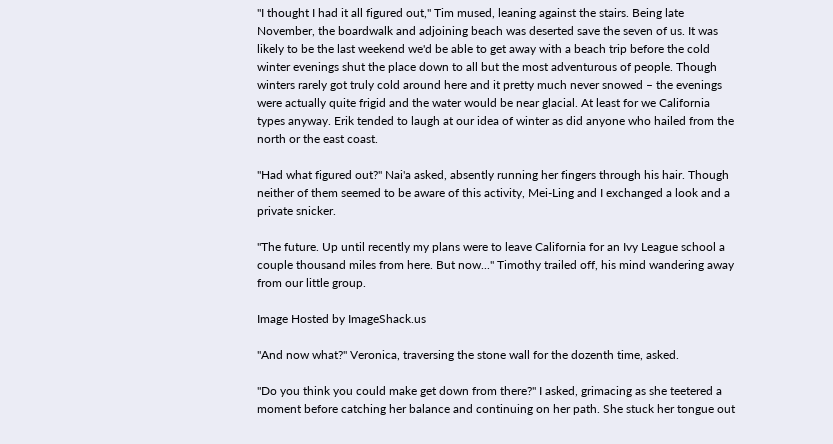"I thought I had it all figured out," Tim mused, leaning against the stairs. Being late November, the boardwalk and adjoining beach was deserted save the seven of us. It was likely to be the last weekend we'd be able to get away with a beach trip before the cold winter evenings shut the place down to all but the most adventurous of people. Though winters rarely got truly cold around here and it pretty much never snowed – the evenings were actually quite frigid and the water would be near glacial. At least for we California types anyway. Erik tended to laugh at our idea of winter as did anyone who hailed from the north or the east coast.

"Had what figured out?" Nai'a asked, absently running her fingers through his hair. Though neither of them seemed to be aware of this activity, Mei-Ling and I exchanged a look and a private snicker.

"The future. Up until recently my plans were to leave California for an Ivy League school a couple thousand miles from here. But now..." Timothy trailed off, his mind wandering away from our little group.

Image Hosted by ImageShack.us

"And now what?" Veronica, traversing the stone wall for the dozenth time, asked.

"Do you think you could make get down from there?" I asked, grimacing as she teetered a moment before catching her balance and continuing on her path. She stuck her tongue out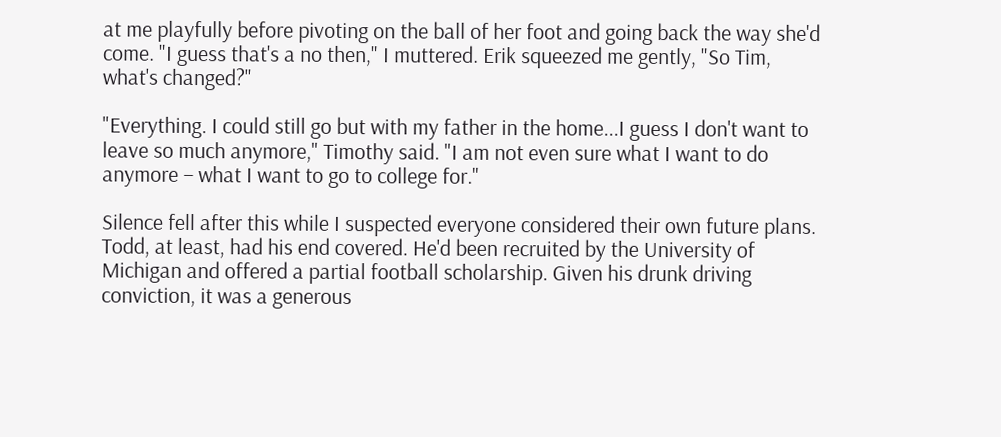at me playfully before pivoting on the ball of her foot and going back the way she'd come. "I guess that's a no then," I muttered. Erik squeezed me gently, "So Tim, what's changed?"

"Everything. I could still go but with my father in the home...I guess I don't want to leave so much anymore," Timothy said. "I am not even sure what I want to do anymore – what I want to go to college for."

Silence fell after this while I suspected everyone considered their own future plans. Todd, at least, had his end covered. He'd been recruited by the University of Michigan and offered a partial football scholarship. Given his drunk driving conviction, it was a generous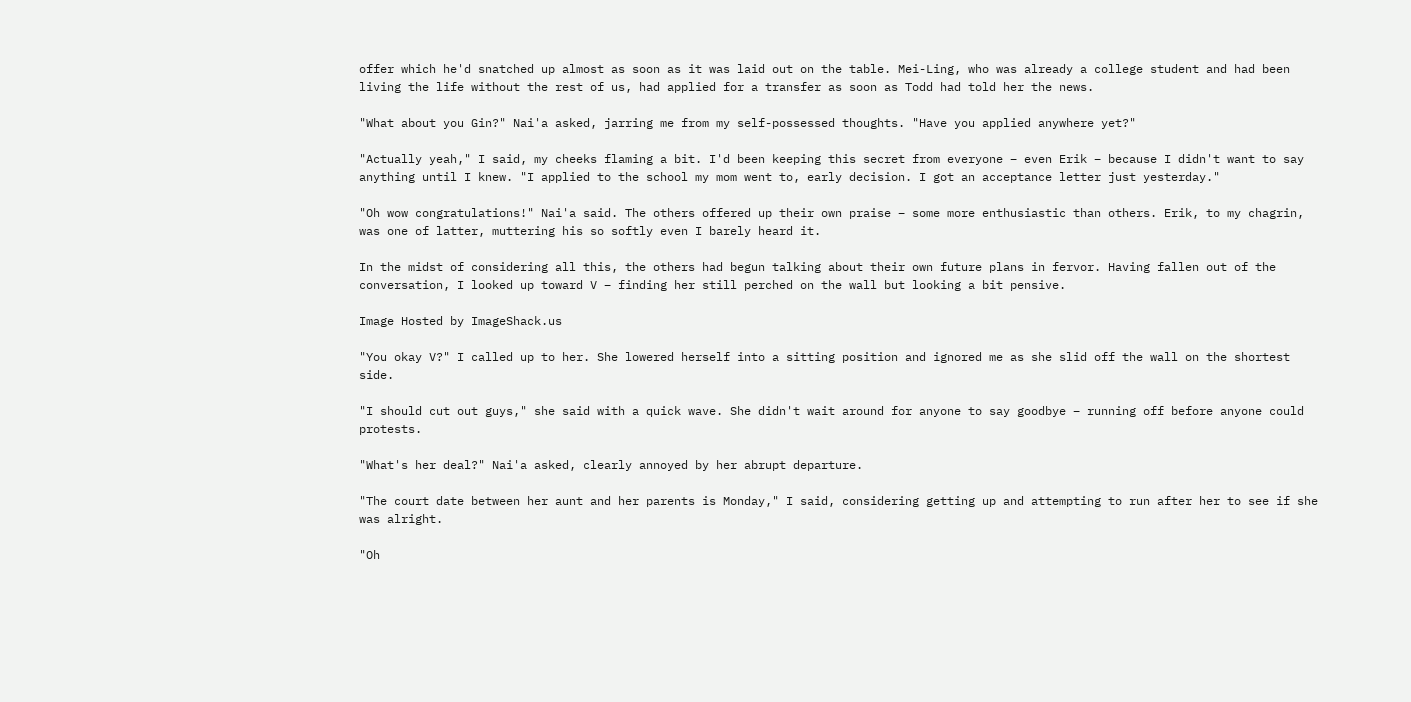offer which he'd snatched up almost as soon as it was laid out on the table. Mei-Ling, who was already a college student and had been living the life without the rest of us, had applied for a transfer as soon as Todd had told her the news.

"What about you Gin?" Nai'a asked, jarring me from my self-possessed thoughts. "Have you applied anywhere yet?"

"Actually yeah," I said, my cheeks flaming a bit. I'd been keeping this secret from everyone – even Erik – because I didn't want to say anything until I knew. "I applied to the school my mom went to, early decision. I got an acceptance letter just yesterday."

"Oh wow congratulations!" Nai'a said. The others offered up their own praise – some more enthusiastic than others. Erik, to my chagrin, was one of latter, muttering his so softly even I barely heard it.

In the midst of considering all this, the others had begun talking about their own future plans in fervor. Having fallen out of the conversation, I looked up toward V – finding her still perched on the wall but looking a bit pensive.

Image Hosted by ImageShack.us

"You okay V?" I called up to her. She lowered herself into a sitting position and ignored me as she slid off the wall on the shortest side.

"I should cut out guys," she said with a quick wave. She didn't wait around for anyone to say goodbye – running off before anyone could protests.

"What's her deal?" Nai'a asked, clearly annoyed by her abrupt departure.

"The court date between her aunt and her parents is Monday," I said, considering getting up and attempting to run after her to see if she was alright.

"Oh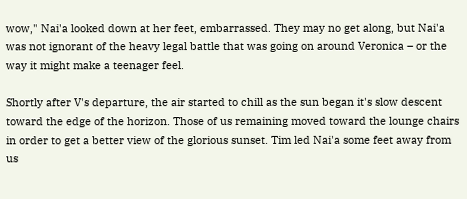wow," Nai'a looked down at her feet, embarrassed. They may no get along, but Nai'a was not ignorant of the heavy legal battle that was going on around Veronica – or the way it might make a teenager feel.

Shortly after V's departure, the air started to chill as the sun began it's slow descent toward the edge of the horizon. Those of us remaining moved toward the lounge chairs in order to get a better view of the glorious sunset. Tim led Nai'a some feet away from us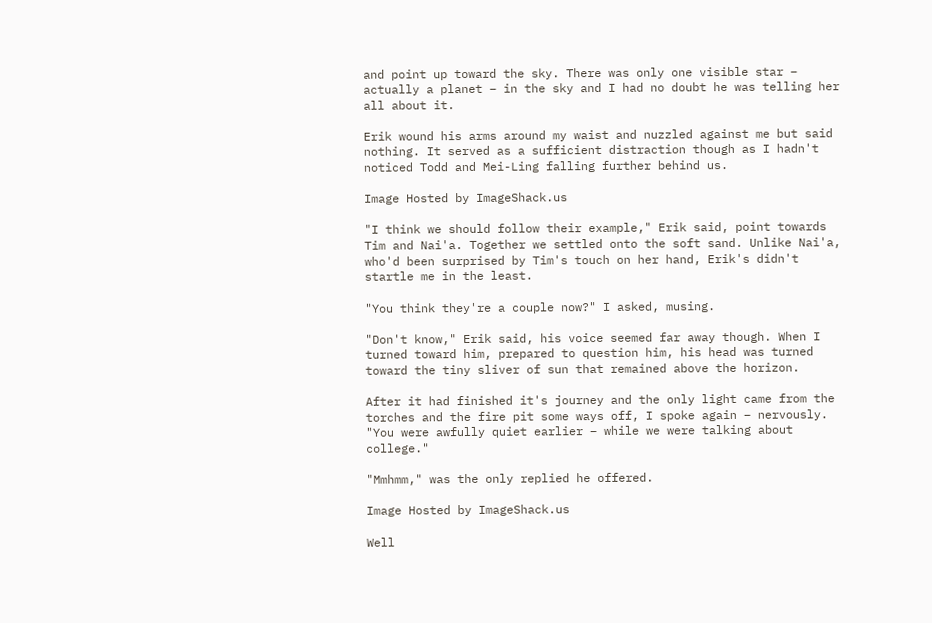and point up toward the sky. There was only one visible star – actually a planet – in the sky and I had no doubt he was telling her all about it.

Erik wound his arms around my waist and nuzzled against me but said nothing. It served as a sufficient distraction though as I hadn't noticed Todd and Mei-Ling falling further behind us.

Image Hosted by ImageShack.us

"I think we should follow their example," Erik said, point towards Tim and Nai'a. Together we settled onto the soft sand. Unlike Nai'a, who'd been surprised by Tim's touch on her hand, Erik's didn't startle me in the least.

"You think they're a couple now?" I asked, musing.

"Don't know," Erik said, his voice seemed far away though. When I turned toward him, prepared to question him, his head was turned toward the tiny sliver of sun that remained above the horizon.

After it had finished it's journey and the only light came from the torches and the fire pit some ways off, I spoke again – nervously. "You were awfully quiet earlier – while we were talking about college."

"Mmhmm," was the only replied he offered.

Image Hosted by ImageShack.us

Well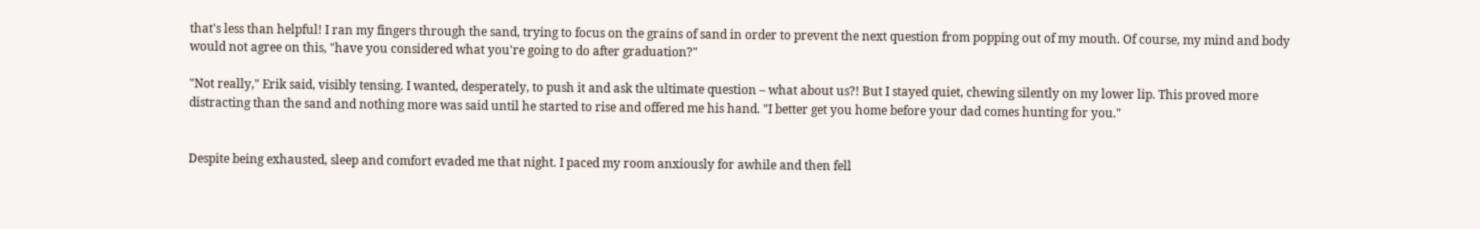that's less than helpful! I ran my fingers through the sand, trying to focus on the grains of sand in order to prevent the next question from popping out of my mouth. Of course, my mind and body would not agree on this, "have you considered what you're going to do after graduation?"

"Not really," Erik said, visibly tensing. I wanted, desperately, to push it and ask the ultimate question – what about us?! But I stayed quiet, chewing silently on my lower lip. This proved more distracting than the sand and nothing more was said until he started to rise and offered me his hand. "I better get you home before your dad comes hunting for you."


Despite being exhausted, sleep and comfort evaded me that night. I paced my room anxiously for awhile and then fell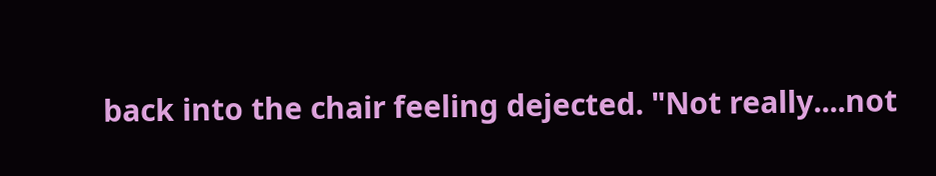back into the chair feeling dejected. "Not really....not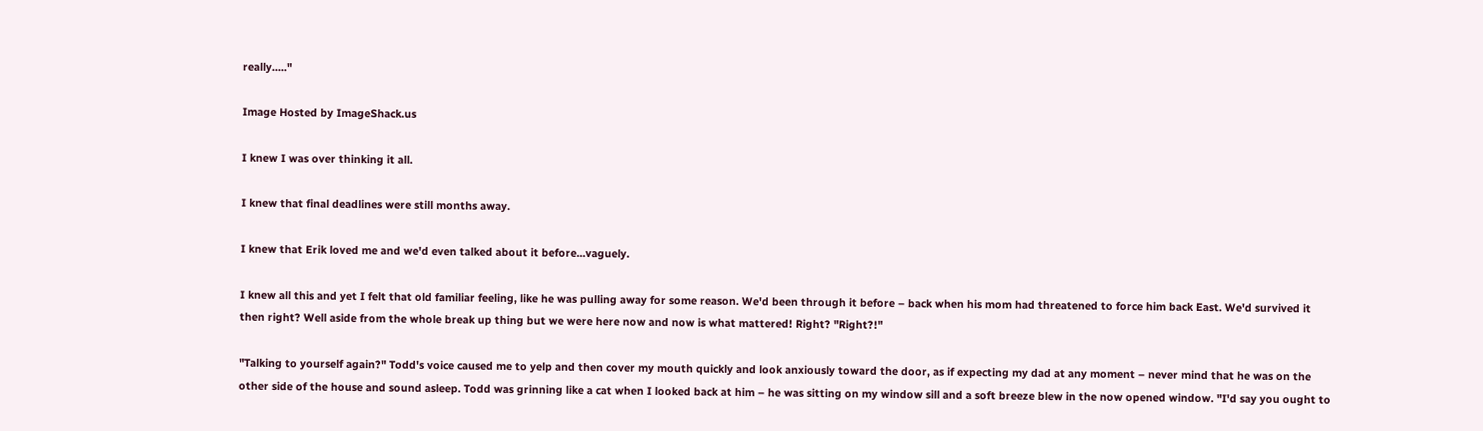really....."

Image Hosted by ImageShack.us

I knew I was over thinking it all.

I knew that final deadlines were still months away.

I knew that Erik loved me and we'd even talked about it before...vaguely.

I knew all this and yet I felt that old familiar feeling, like he was pulling away for some reason. We'd been through it before – back when his mom had threatened to force him back East. We'd survived it then right? Well aside from the whole break up thing but we were here now and now is what mattered! Right? "Right?!"

"Talking to yourself again?" Todd's voice caused me to yelp and then cover my mouth quickly and look anxiously toward the door, as if expecting my dad at any moment – never mind that he was on the other side of the house and sound asleep. Todd was grinning like a cat when I looked back at him – he was sitting on my window sill and a soft breeze blew in the now opened window. "I'd say you ought to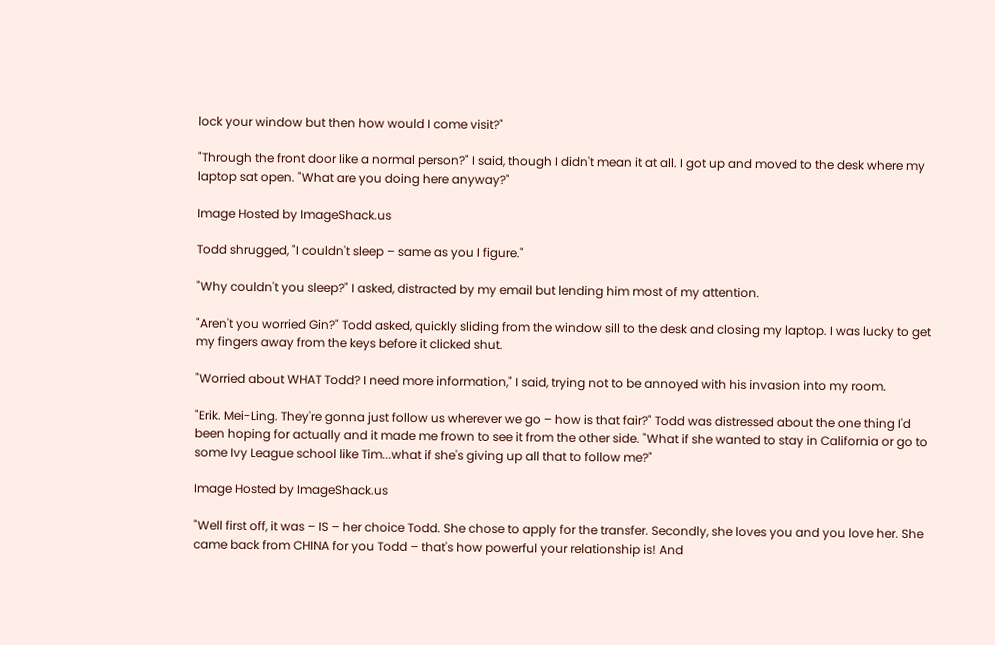lock your window but then how would I come visit?"

"Through the front door like a normal person?" I said, though I didn't mean it at all. I got up and moved to the desk where my laptop sat open. "What are you doing here anyway?"

Image Hosted by ImageShack.us

Todd shrugged, "I couldn't sleep – same as you I figure."

"Why couldn't you sleep?" I asked, distracted by my email but lending him most of my attention.

"Aren't you worried Gin?" Todd asked, quickly sliding from the window sill to the desk and closing my laptop. I was lucky to get my fingers away from the keys before it clicked shut.

"Worried about WHAT Todd? I need more information," I said, trying not to be annoyed with his invasion into my room.

"Erik. Mei-Ling. They're gonna just follow us wherever we go – how is that fair?" Todd was distressed about the one thing I'd been hoping for actually and it made me frown to see it from the other side. "What if she wanted to stay in California or go to some Ivy League school like Tim...what if she's giving up all that to follow me?"

Image Hosted by ImageShack.us

"Well first off, it was – IS – her choice Todd. She chose to apply for the transfer. Secondly, she loves you and you love her. She came back from CHINA for you Todd – that's how powerful your relationship is! And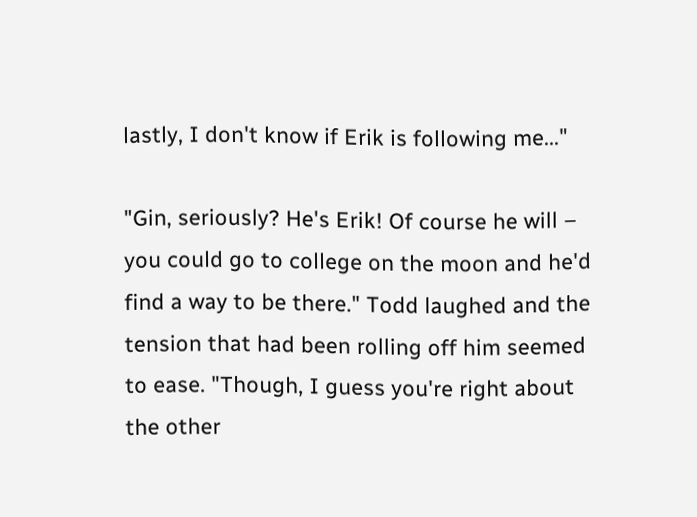lastly, I don't know if Erik is following me..."

"Gin, seriously? He's Erik! Of course he will – you could go to college on the moon and he'd find a way to be there." Todd laughed and the tension that had been rolling off him seemed to ease. "Though, I guess you're right about the other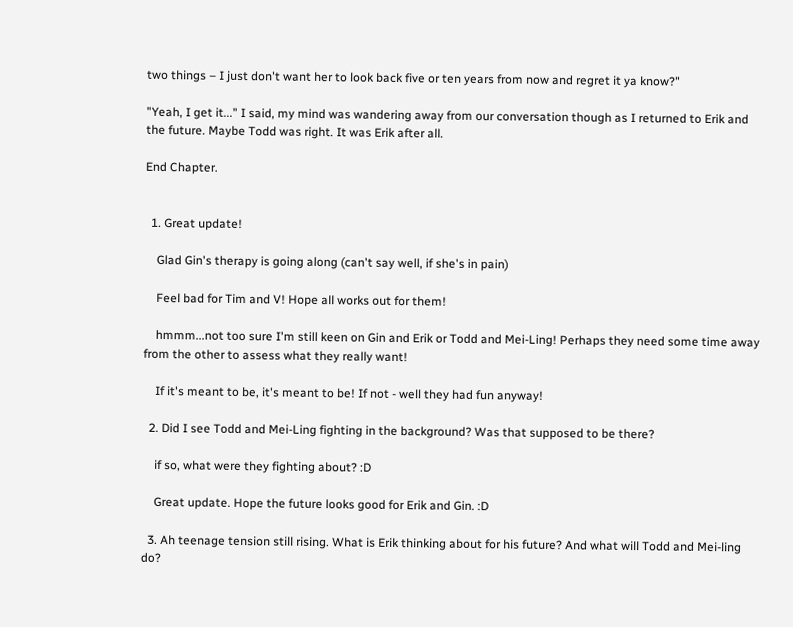two things – I just don't want her to look back five or ten years from now and regret it ya know?"

"Yeah, I get it..." I said, my mind was wandering away from our conversation though as I returned to Erik and the future. Maybe Todd was right. It was Erik after all.

End Chapter.


  1. Great update!

    Glad Gin's therapy is going along (can't say well, if she's in pain)

    Feel bad for Tim and V! Hope all works out for them!

    hmmm...not too sure I'm still keen on Gin and Erik or Todd and Mei-Ling! Perhaps they need some time away from the other to assess what they really want!

    If it's meant to be, it's meant to be! If not - well they had fun anyway!

  2. Did I see Todd and Mei-Ling fighting in the background? Was that supposed to be there?

    if so, what were they fighting about? :D

    Great update. Hope the future looks good for Erik and Gin. :D

  3. Ah teenage tension still rising. What is Erik thinking about for his future? And what will Todd and Mei-ling do?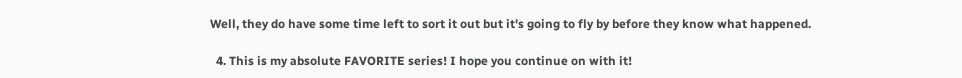Well, they do have some time left to sort it out but it's going to fly by before they know what happened.

  4. This is my absolute FAVORITE series! I hope you continue on with it!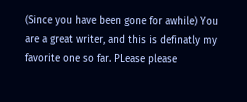(Since you have been gone for awhile) You are a great writer, and this is definatly my favorite one so far. PLease please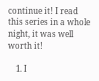continue it! I read this series in a whole night, it was well worth it!

    1. I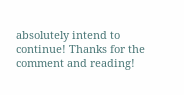absolutely intend to continue! Thanks for the comment and reading!